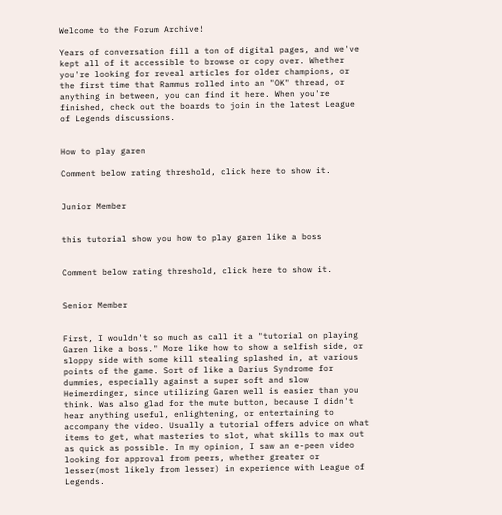Welcome to the Forum Archive!

Years of conversation fill a ton of digital pages, and we've kept all of it accessible to browse or copy over. Whether you're looking for reveal articles for older champions, or the first time that Rammus rolled into an "OK" thread, or anything in between, you can find it here. When you're finished, check out the boards to join in the latest League of Legends discussions.


How to play garen

Comment below rating threshold, click here to show it.


Junior Member


this tutorial show you how to play garen like a boss


Comment below rating threshold, click here to show it.


Senior Member


First, I wouldn't so much as call it a "tutorial on playing Garen like a boss." More like how to show a selfish side, or sloppy side with some kill stealing splashed in, at various points of the game. Sort of like a Darius Syndrome for dummies, especially against a super soft and slow Heimerdinger, since utilizing Garen well is easier than you think. Was also glad for the mute button, because I didn't hear anything useful, enlightening, or entertaining to accompany the video. Usually a tutorial offers advice on what items to get, what masteries to slot, what skills to max out as quick as possible. In my opinion, I saw an e-peen video looking for approval from peers, whether greater or lesser(most likely from lesser) in experience with League of Legends.